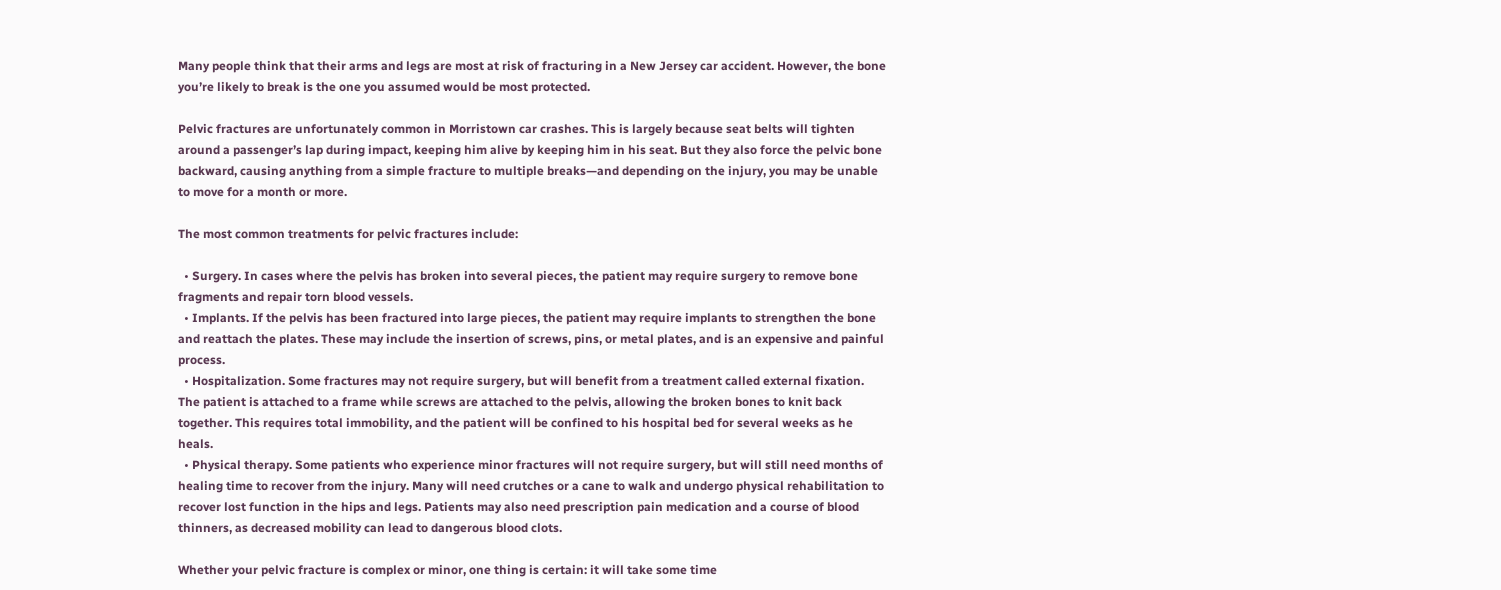Many people think that their arms and legs are most at risk of fracturing in a New Jersey car accident. However, the bone you’re likely to break is the one you assumed would be most protected.

Pelvic fractures are unfortunately common in Morristown car crashes. This is largely because seat belts will tighten around a passenger’s lap during impact, keeping him alive by keeping him in his seat. But they also force the pelvic bone backward, causing anything from a simple fracture to multiple breaks—and depending on the injury, you may be unable to move for a month or more.

The most common treatments for pelvic fractures include:

  • Surgery. In cases where the pelvis has broken into several pieces, the patient may require surgery to remove bone fragments and repair torn blood vessels.
  • Implants. If the pelvis has been fractured into large pieces, the patient may require implants to strengthen the bone and reattach the plates. These may include the insertion of screws, pins, or metal plates, and is an expensive and painful process.
  • Hospitalization. Some fractures may not require surgery, but will benefit from a treatment called external fixation. The patient is attached to a frame while screws are attached to the pelvis, allowing the broken bones to knit back together. This requires total immobility, and the patient will be confined to his hospital bed for several weeks as he heals.
  • Physical therapy. Some patients who experience minor fractures will not require surgery, but will still need months of healing time to recover from the injury. Many will need crutches or a cane to walk and undergo physical rehabilitation to recover lost function in the hips and legs. Patients may also need prescription pain medication and a course of blood thinners, as decreased mobility can lead to dangerous blood clots.

Whether your pelvic fracture is complex or minor, one thing is certain: it will take some time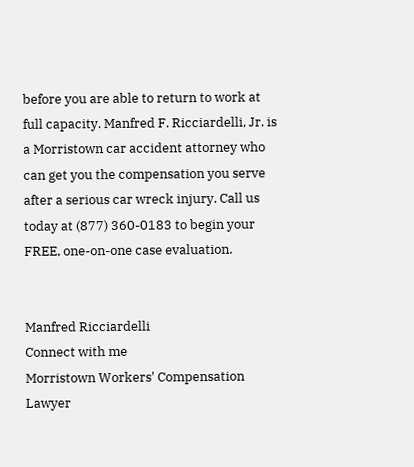before you are able to return to work at full capacity. Manfred F. Ricciardelli, Jr. is a Morristown car accident attorney who can get you the compensation you serve after a serious car wreck injury. Call us today at (877) 360-0183 to begin your FREE, one-on-one case evaluation.


Manfred Ricciardelli
Connect with me
Morristown Workers' Compensation Lawyer